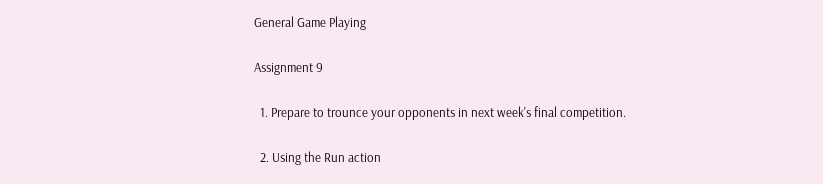General Game Playing

Assignment 9

  1. Prepare to trounce your opponents in next week's final competition.

  2. Using the Run action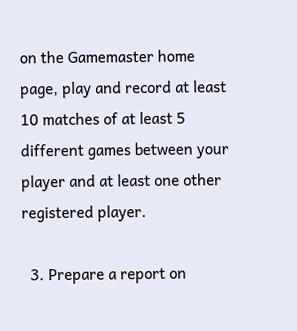on the Gamemaster home page, play and record at least 10 matches of at least 5 different games between your player and at least one other registered player.

  3. Prepare a report on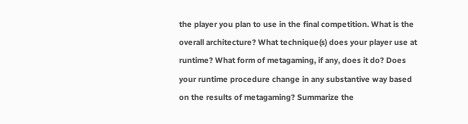the player you plan to use in the final competition. What is the overall architecture? What technique(s) does your player use at runtime? What form of metagaming, if any, does it do? Does your runtime procedure change in any substantive way based on the results of metagaming? Summarize the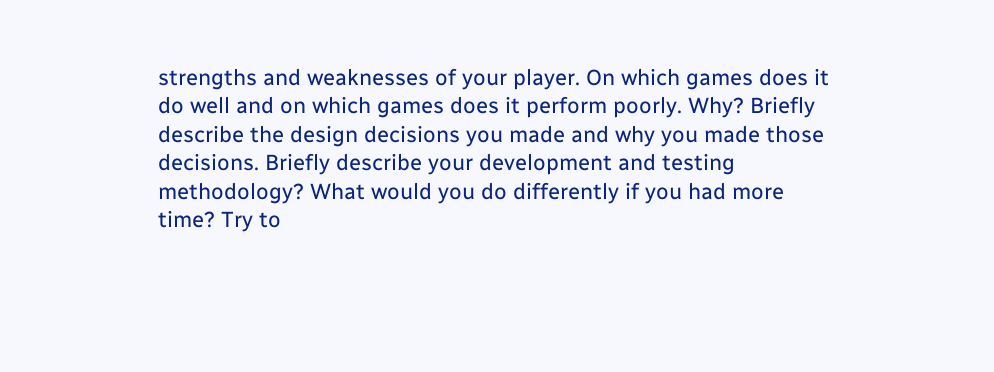strengths and weaknesses of your player. On which games does it do well and on which games does it perform poorly. Why? Briefly describe the design decisions you made and why you made those decisions. Briefly describe your development and testing methodology? What would you do differently if you had more time? Try to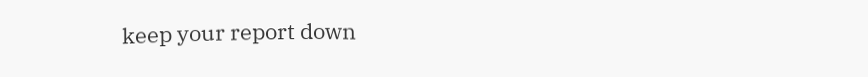keep your report down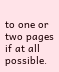to one or two pages if at all possible.